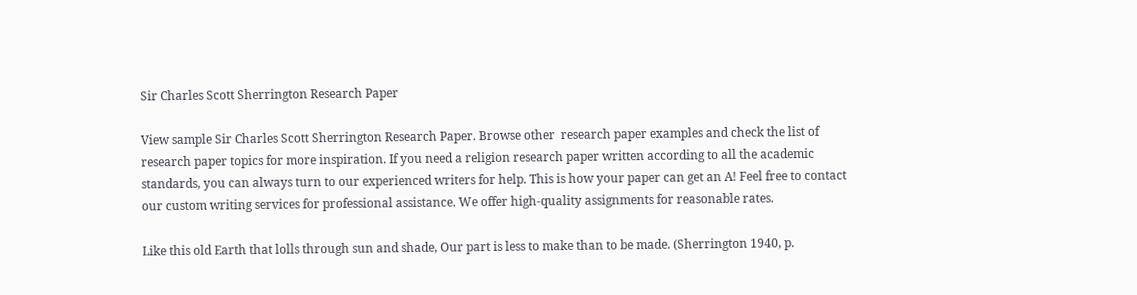Sir Charles Scott Sherrington Research Paper

View sample Sir Charles Scott Sherrington Research Paper. Browse other  research paper examples and check the list of research paper topics for more inspiration. If you need a religion research paper written according to all the academic standards, you can always turn to our experienced writers for help. This is how your paper can get an A! Feel free to contact our custom writing services for professional assistance. We offer high-quality assignments for reasonable rates.

Like this old Earth that lolls through sun and shade, Our part is less to make than to be made. (Sherrington 1940, p.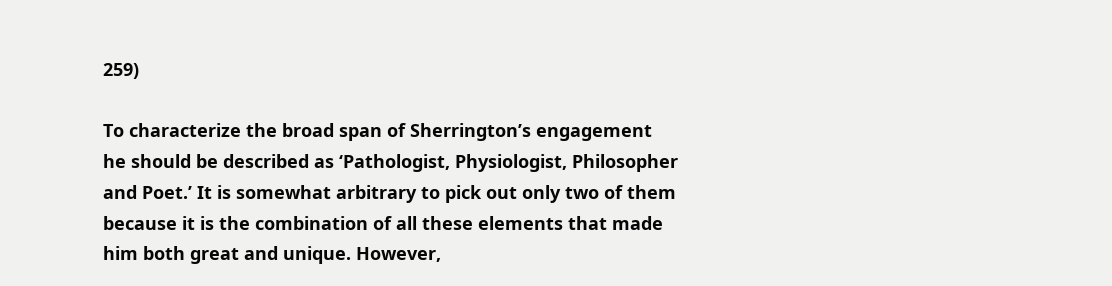259)

To characterize the broad span of Sherrington’s engagement he should be described as ‘Pathologist, Physiologist, Philosopher and Poet.’ It is somewhat arbitrary to pick out only two of them because it is the combination of all these elements that made him both great and unique. However,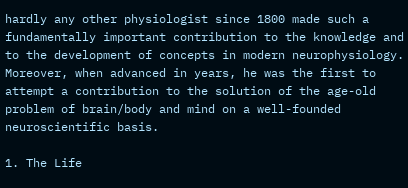hardly any other physiologist since 1800 made such a fundamentally important contribution to the knowledge and to the development of concepts in modern neurophysiology. Moreover, when advanced in years, he was the first to attempt a contribution to the solution of the age-old problem of brain/body and mind on a well-founded neuroscientific basis.

1. The Life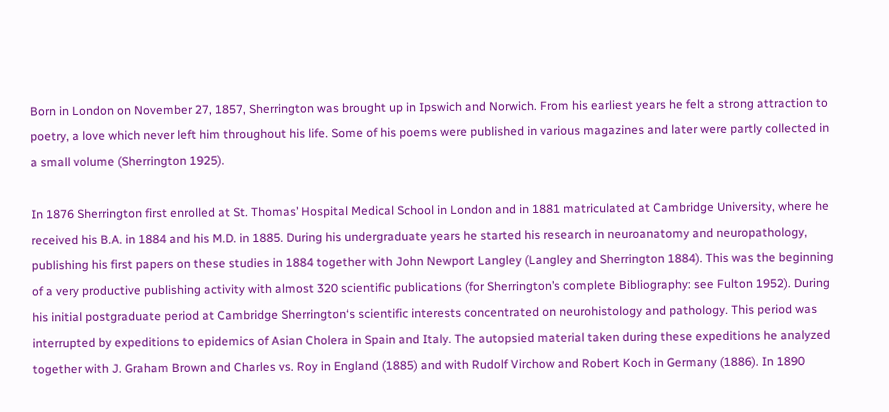Born in London on November 27, 1857, Sherrington was brought up in Ipswich and Norwich. From his earliest years he felt a strong attraction to poetry, a love which never left him throughout his life. Some of his poems were published in various magazines and later were partly collected in a small volume (Sherrington 1925).

In 1876 Sherrington first enrolled at St. Thomas’ Hospital Medical School in London and in 1881 matriculated at Cambridge University, where he received his B.A. in 1884 and his M.D. in 1885. During his undergraduate years he started his research in neuroanatomy and neuropathology, publishing his first papers on these studies in 1884 together with John Newport Langley (Langley and Sherrington 1884). This was the beginning of a very productive publishing activity with almost 320 scientific publications (for Sherrington’s complete Bibliography: see Fulton 1952). During his initial postgraduate period at Cambridge Sherrington‘s scientific interests concentrated on neurohistology and pathology. This period was interrupted by expeditions to epidemics of Asian Cholera in Spain and Italy. The autopsied material taken during these expeditions he analyzed together with J. Graham Brown and Charles vs. Roy in England (1885) and with Rudolf Virchow and Robert Koch in Germany (1886). In 1890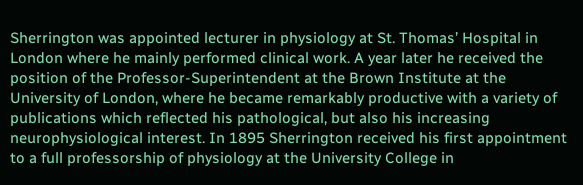Sherrington was appointed lecturer in physiology at St. Thomas’ Hospital in London where he mainly performed clinical work. A year later he received the position of the Professor-Superintendent at the Brown Institute at the University of London, where he became remarkably productive with a variety of publications which reflected his pathological, but also his increasing neurophysiological interest. In 1895 Sherrington received his first appointment to a full professorship of physiology at the University College in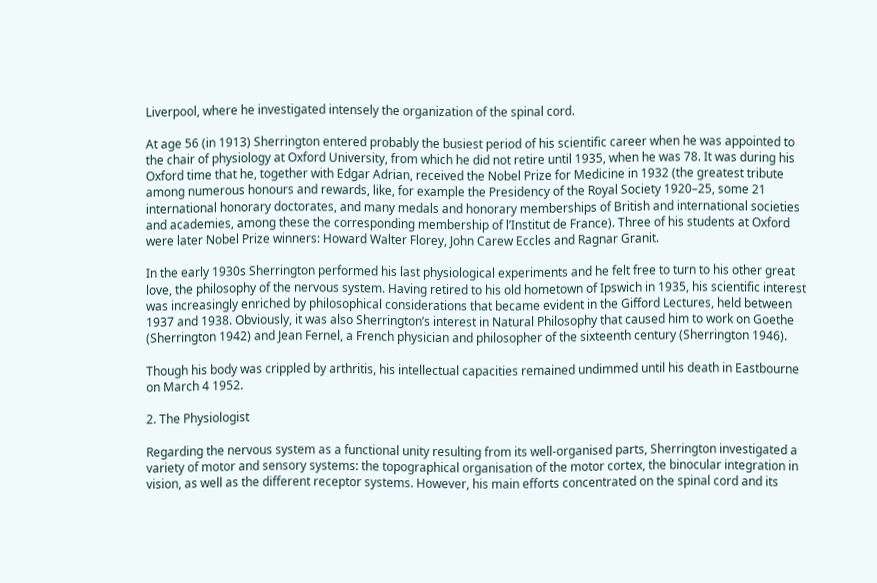Liverpool, where he investigated intensely the organization of the spinal cord.

At age 56 (in 1913) Sherrington entered probably the busiest period of his scientific career when he was appointed to the chair of physiology at Oxford University, from which he did not retire until 1935, when he was 78. It was during his Oxford time that he, together with Edgar Adrian, received the Nobel Prize for Medicine in 1932 (the greatest tribute among numerous honours and rewards, like, for example the Presidency of the Royal Society 1920–25, some 21 international honorary doctorates, and many medals and honorary memberships of British and international societies and academies, among these the corresponding membership of l’Institut de France). Three of his students at Oxford were later Nobel Prize winners: Howard Walter Florey, John Carew Eccles and Ragnar Granit.

In the early 1930s Sherrington performed his last physiological experiments and he felt free to turn to his other great love, the philosophy of the nervous system. Having retired to his old hometown of Ipswich in 1935, his scientific interest was increasingly enriched by philosophical considerations that became evident in the Gifford Lectures, held between 1937 and 1938. Obviously, it was also Sherrington’s interest in Natural Philosophy that caused him to work on Goethe (Sherrington 1942) and Jean Fernel, a French physician and philosopher of the sixteenth century (Sherrington 1946).

Though his body was crippled by arthritis, his intellectual capacities remained undimmed until his death in Eastbourne on March 4 1952.

2. The Physiologist

Regarding the nervous system as a functional unity resulting from its well-organised parts, Sherrington investigated a variety of motor and sensory systems: the topographical organisation of the motor cortex, the binocular integration in vision, as well as the different receptor systems. However, his main efforts concentrated on the spinal cord and its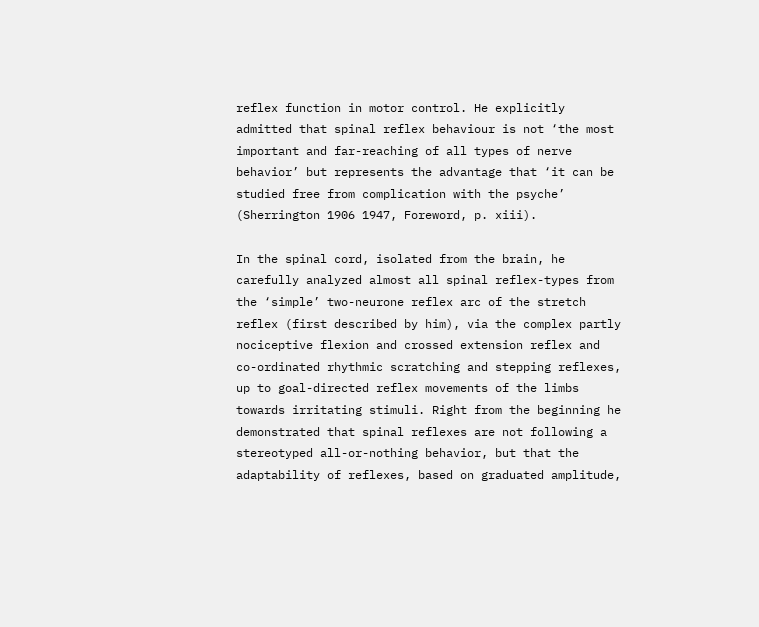reflex function in motor control. He explicitly admitted that spinal reflex behaviour is not ‘the most important and far-reaching of all types of nerve behavior’ but represents the advantage that ‘it can be studied free from complication with the psyche’ (Sherrington 1906 1947, Foreword, p. xiii).

In the spinal cord, isolated from the brain, he carefully analyzed almost all spinal reflex-types from the ‘simple’ two-neurone reflex arc of the stretch reflex (first described by him), via the complex partly nociceptive flexion and crossed extension reflex and co-ordinated rhythmic scratching and stepping reflexes, up to goal-directed reflex movements of the limbs towards irritating stimuli. Right from the beginning he demonstrated that spinal reflexes are not following a stereotyped all-or-nothing behavior, but that the adaptability of reflexes, based on graduated amplitude,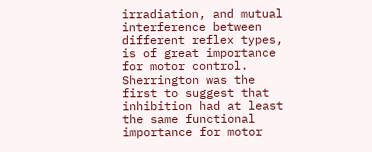irradiation, and mutual interference between different reflex types, is of great importance for motor control. Sherrington was the first to suggest that inhibition had at least the same functional importance for motor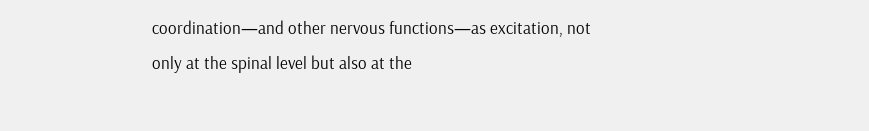coordination—and other nervous functions—as excitation, not only at the spinal level but also at the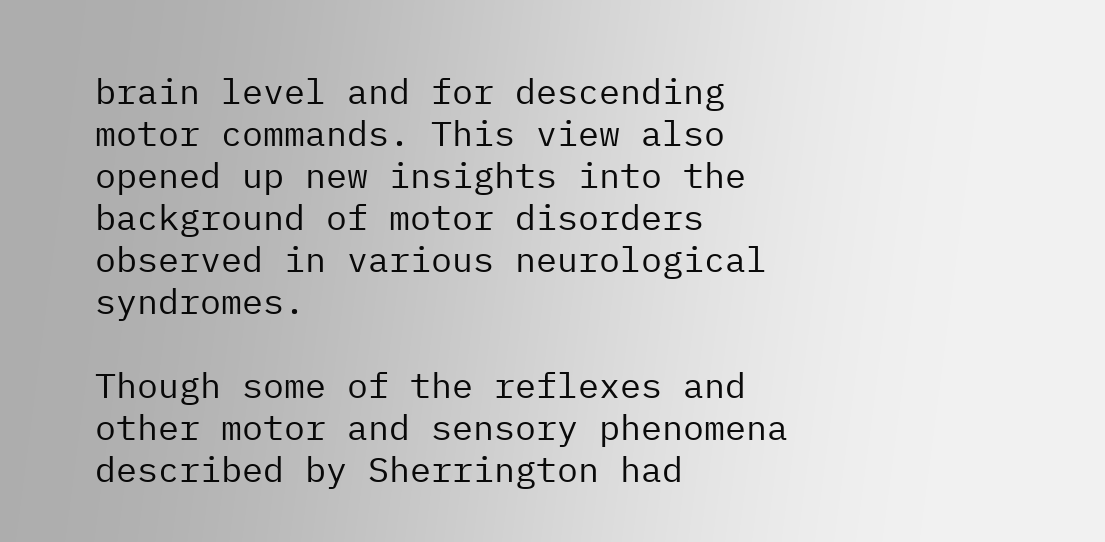brain level and for descending motor commands. This view also opened up new insights into the background of motor disorders observed in various neurological syndromes.

Though some of the reflexes and other motor and sensory phenomena described by Sherrington had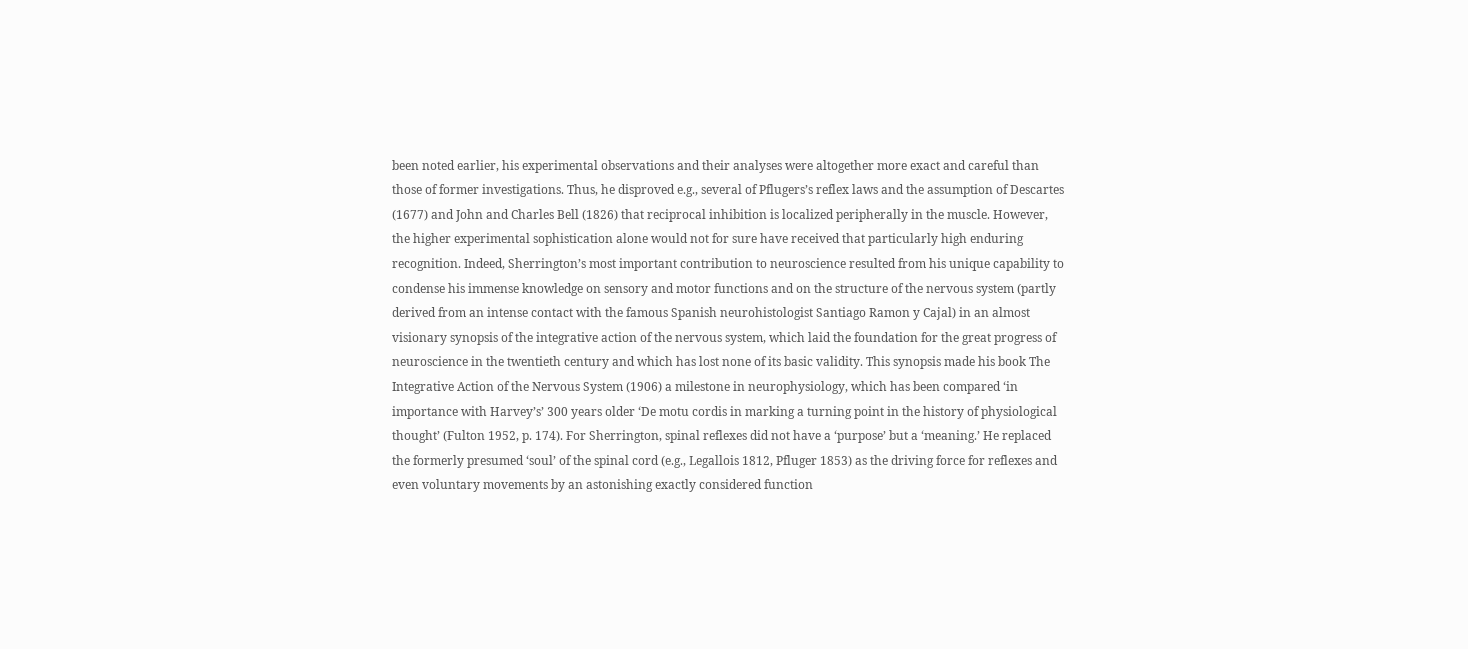been noted earlier, his experimental observations and their analyses were altogether more exact and careful than those of former investigations. Thus, he disproved e.g., several of Pflugers’s reflex laws and the assumption of Descartes (1677) and John and Charles Bell (1826) that reciprocal inhibition is localized peripherally in the muscle. However, the higher experimental sophistication alone would not for sure have received that particularly high enduring recognition. Indeed, Sherrington’s most important contribution to neuroscience resulted from his unique capability to condense his immense knowledge on sensory and motor functions and on the structure of the nervous system (partly derived from an intense contact with the famous Spanish neurohistologist Santiago Ramon y Cajal) in an almost visionary synopsis of the integrative action of the nervous system, which laid the foundation for the great progress of neuroscience in the twentieth century and which has lost none of its basic validity. This synopsis made his book The Integrative Action of the Nervous System (1906) a milestone in neurophysiology, which has been compared ‘in importance with Harvey’s’ 300 years older ‘De motu cordis in marking a turning point in the history of physiological thought’ (Fulton 1952, p. 174). For Sherrington, spinal reflexes did not have a ‘purpose’ but a ‘meaning.’ He replaced the formerly presumed ‘soul’ of the spinal cord (e.g., Legallois 1812, Pfluger 1853) as the driving force for reflexes and even voluntary movements by an astonishing exactly considered function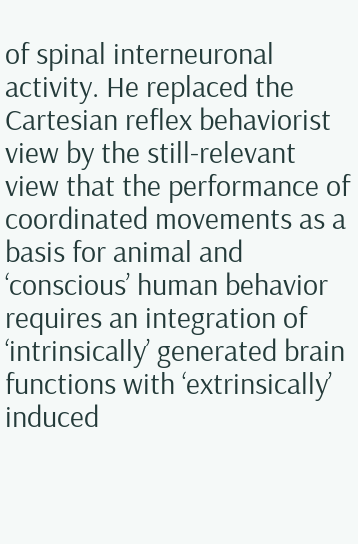of spinal interneuronal activity. He replaced the Cartesian reflex behaviorist view by the still-relevant view that the performance of coordinated movements as a basis for animal and ‘conscious’ human behavior requires an integration of ‘intrinsically’ generated brain functions with ‘extrinsically’ induced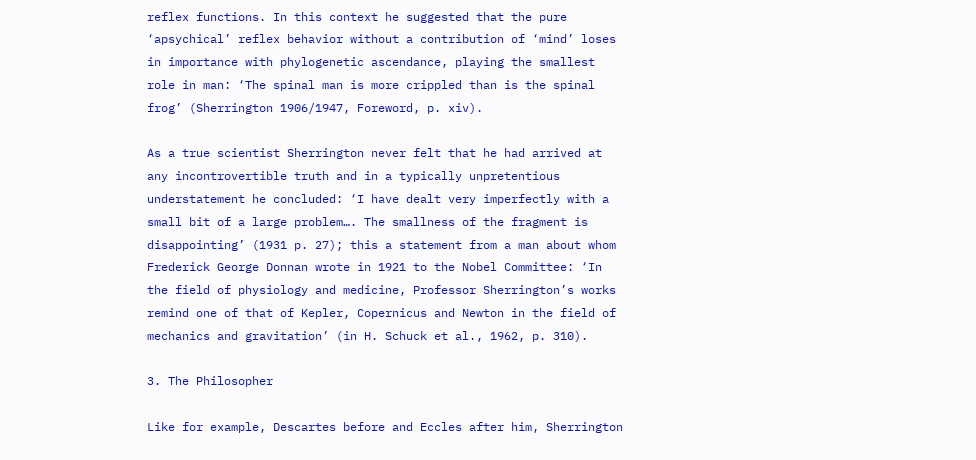reflex functions. In this context he suggested that the pure ‘apsychical’ reflex behavior without a contribution of ‘mind’ loses in importance with phylogenetic ascendance, playing the smallest role in man: ‘The spinal man is more crippled than is the spinal frog’ (Sherrington 1906/1947, Foreword, p. xiv).

As a true scientist Sherrington never felt that he had arrived at any incontrovertible truth and in a typically unpretentious understatement he concluded: ‘I have dealt very imperfectly with a small bit of a large problem…. The smallness of the fragment is disappointing’ (1931 p. 27); this a statement from a man about whom Frederick George Donnan wrote in 1921 to the Nobel Committee: ‘In the field of physiology and medicine, Professor Sherrington’s works remind one of that of Kepler, Copernicus and Newton in the field of mechanics and gravitation’ (in H. Schuck et al., 1962, p. 310).

3. The Philosopher

Like for example, Descartes before and Eccles after him, Sherrington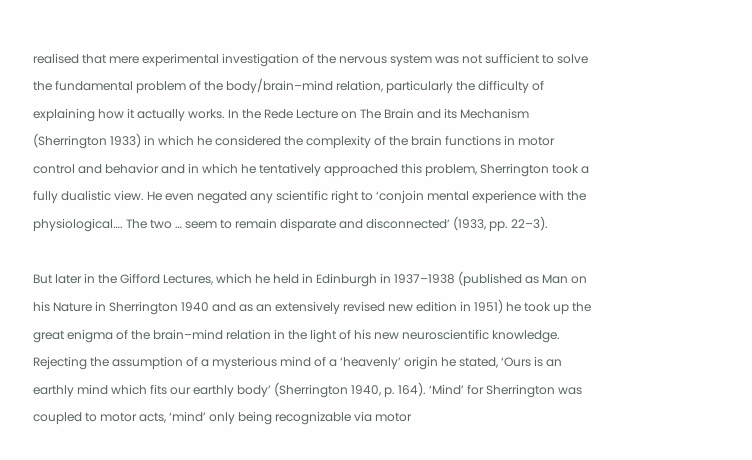realised that mere experimental investigation of the nervous system was not sufficient to solve the fundamental problem of the body/brain–mind relation, particularly the difficulty of explaining how it actually works. In the Rede Lecture on The Brain and its Mechanism (Sherrington 1933) in which he considered the complexity of the brain functions in motor control and behavior and in which he tentatively approached this problem, Sherrington took a fully dualistic view. He even negated any scientific right to ‘conjoin mental experience with the physiological…. The two … seem to remain disparate and disconnected’ (1933, pp. 22–3).

But later in the Gifford Lectures, which he held in Edinburgh in 1937–1938 (published as Man on his Nature in Sherrington 1940 and as an extensively revised new edition in 1951) he took up the great enigma of the brain–mind relation in the light of his new neuroscientific knowledge. Rejecting the assumption of a mysterious mind of a ‘heavenly’ origin he stated, ‘Ours is an earthly mind which fits our earthly body’ (Sherrington 1940, p. 164). ‘Mind’ for Sherrington was coupled to motor acts, ‘mind’ only being recognizable via motor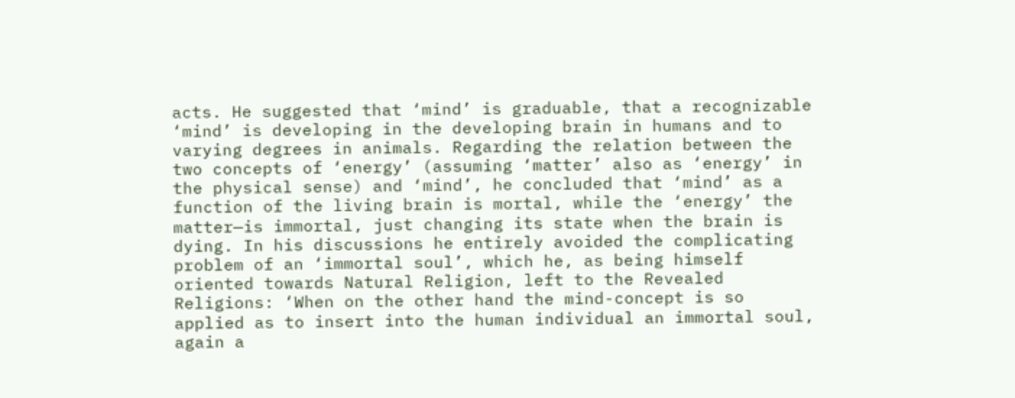acts. He suggested that ‘mind’ is graduable, that a recognizable ‘mind’ is developing in the developing brain in humans and to varying degrees in animals. Regarding the relation between the two concepts of ‘energy’ (assuming ‘matter’ also as ‘energy’ in the physical sense) and ‘mind’, he concluded that ‘mind’ as a function of the living brain is mortal, while the ‘energy’ the matter—is immortal, just changing its state when the brain is dying. In his discussions he entirely avoided the complicating problem of an ‘immortal soul’, which he, as being himself oriented towards Natural Religion, left to the Revealed Religions: ‘When on the other hand the mind-concept is so applied as to insert into the human individual an immortal soul, again a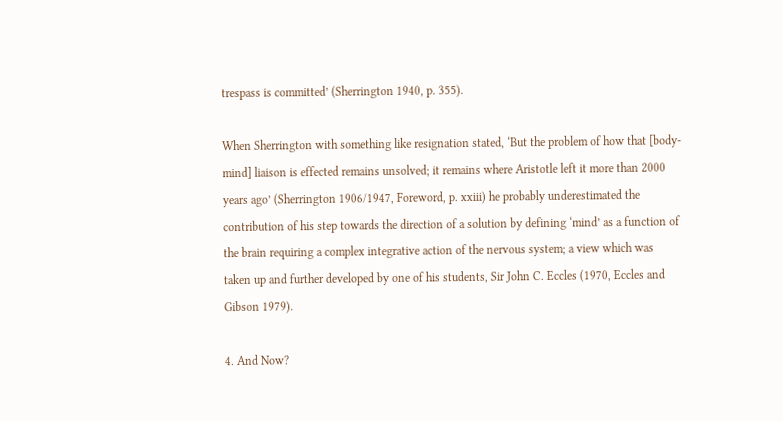trespass is committed’ (Sherrington 1940, p. 355).

When Sherrington with something like resignation stated, ‘But the problem of how that [body-mind] liaison is effected remains unsolved; it remains where Aristotle left it more than 2000 years ago’ (Sherrington 1906/1947, Foreword, p. xxiii) he probably underestimated the contribution of his step towards the direction of a solution by defining ‘mind’ as a function of the brain requiring a complex integrative action of the nervous system; a view which was taken up and further developed by one of his students, Sir John C. Eccles (1970, Eccles and Gibson 1979).

4. And Now?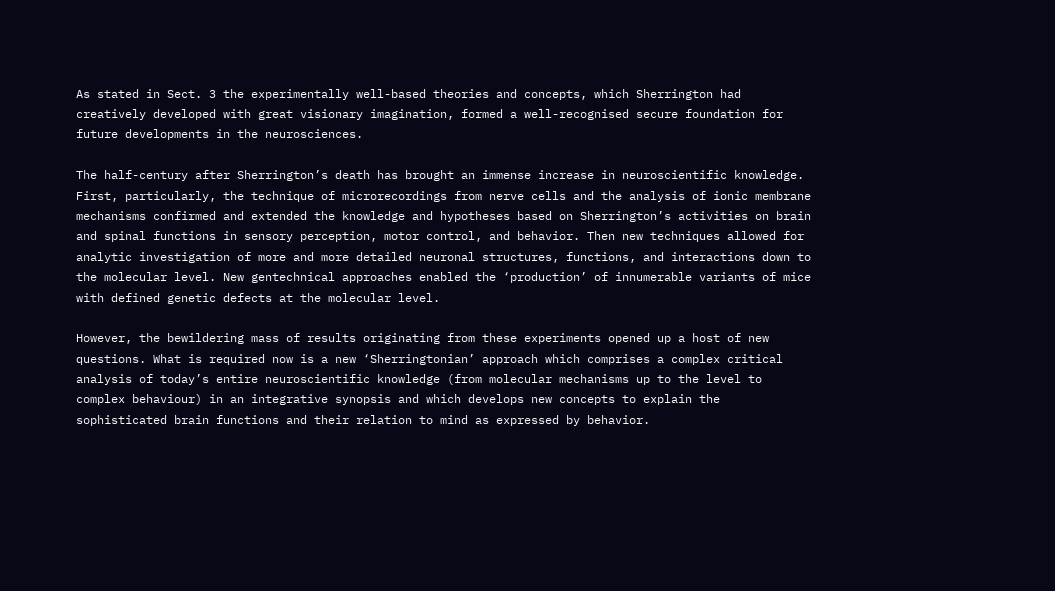As stated in Sect. 3 the experimentally well-based theories and concepts, which Sherrington had creatively developed with great visionary imagination, formed a well-recognised secure foundation for future developments in the neurosciences.

The half-century after Sherrington’s death has brought an immense increase in neuroscientific knowledge. First, particularly, the technique of microrecordings from nerve cells and the analysis of ionic membrane mechanisms confirmed and extended the knowledge and hypotheses based on Sherrington’s activities on brain and spinal functions in sensory perception, motor control, and behavior. Then new techniques allowed for analytic investigation of more and more detailed neuronal structures, functions, and interactions down to the molecular level. New gentechnical approaches enabled the ‘production’ of innumerable variants of mice with defined genetic defects at the molecular level.

However, the bewildering mass of results originating from these experiments opened up a host of new questions. What is required now is a new ‘Sherringtonian’ approach which comprises a complex critical analysis of today’s entire neuroscientific knowledge (from molecular mechanisms up to the level to complex behaviour) in an integrative synopsis and which develops new concepts to explain the sophisticated brain functions and their relation to mind as expressed by behavior.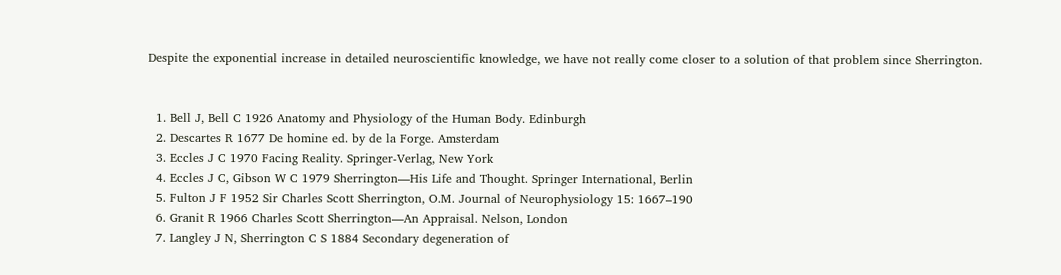Despite the exponential increase in detailed neuroscientific knowledge, we have not really come closer to a solution of that problem since Sherrington.


  1. Bell J, Bell C 1926 Anatomy and Physiology of the Human Body. Edinburgh
  2. Descartes R 1677 De homine ed. by de la Forge. Amsterdam
  3. Eccles J C 1970 Facing Reality. Springer-Verlag, New York
  4. Eccles J C, Gibson W C 1979 Sherrington—His Life and Thought. Springer International, Berlin
  5. Fulton J F 1952 Sir Charles Scott Sherrington, O.M. Journal of Neurophysiology 15: 1667–190
  6. Granit R 1966 Charles Scott Sherrington—An Appraisal. Nelson, London
  7. Langley J N, Sherrington C S 1884 Secondary degeneration of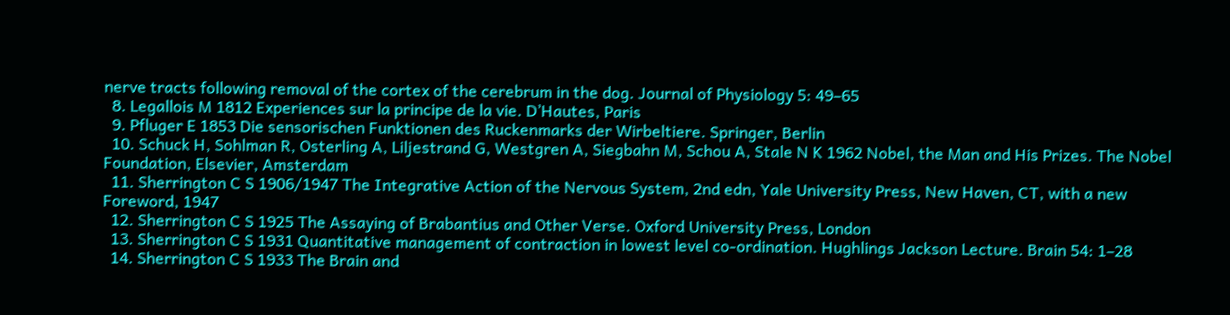nerve tracts following removal of the cortex of the cerebrum in the dog. Journal of Physiology 5: 49–65
  8. Legallois M 1812 Experiences sur la principe de la vie. D’Hautes, Paris
  9. Pfluger E 1853 Die sensorischen Funktionen des Ruckenmarks der Wirbeltiere. Springer, Berlin
  10. Schuck H, Sohlman R, Osterling A, Liljestrand G, Westgren A, Siegbahn M, Schou A, Stale N K 1962 Nobel, the Man and His Prizes. The Nobel Foundation, Elsevier, Amsterdam
  11. Sherrington C S 1906/1947 The Integrative Action of the Nervous System, 2nd edn, Yale University Press, New Haven, CT, with a new Foreword, 1947
  12. Sherrington C S 1925 The Assaying of Brabantius and Other Verse. Oxford University Press, London
  13. Sherrington C S 1931 Quantitative management of contraction in lowest level co-ordination. Hughlings Jackson Lecture. Brain 54: 1–28
  14. Sherrington C S 1933 The Brain and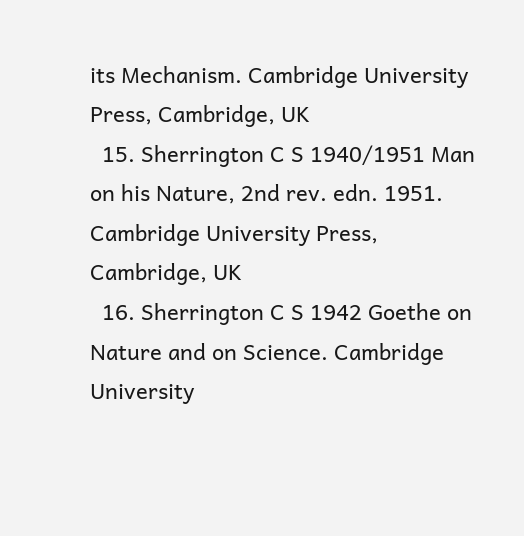its Mechanism. Cambridge University Press, Cambridge, UK
  15. Sherrington C S 1940/1951 Man on his Nature, 2nd rev. edn. 1951. Cambridge University Press, Cambridge, UK
  16. Sherrington C S 1942 Goethe on Nature and on Science. Cambridge University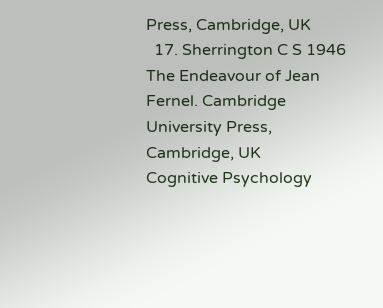Press, Cambridge, UK
  17. Sherrington C S 1946 The Endeavour of Jean Fernel. Cambridge University Press, Cambridge, UK
Cognitive Psychology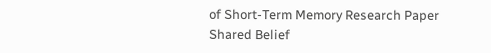of Short-Term Memory Research Paper
Shared Belief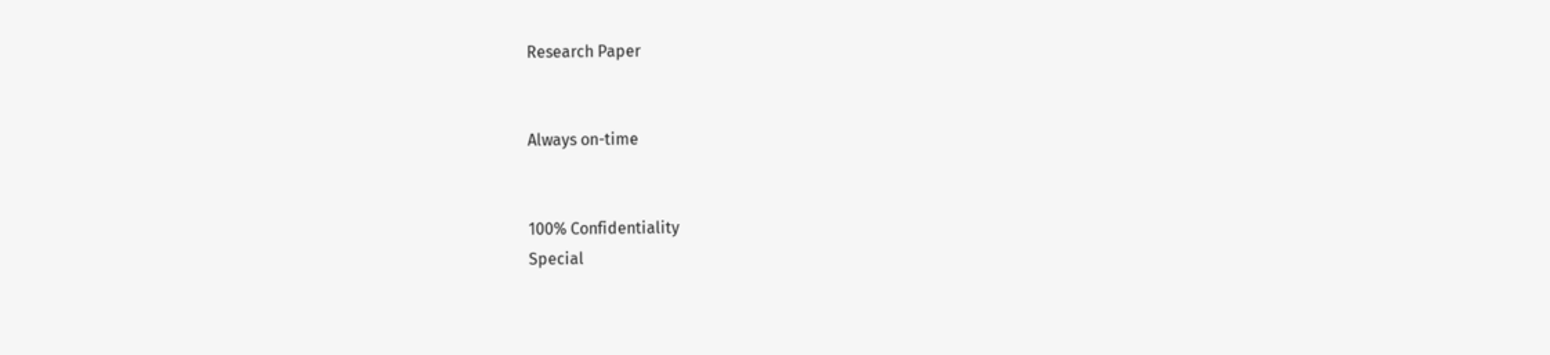Research Paper


Always on-time


100% Confidentiality
Special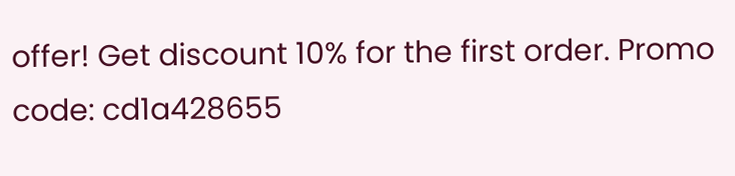offer! Get discount 10% for the first order. Promo code: cd1a428655